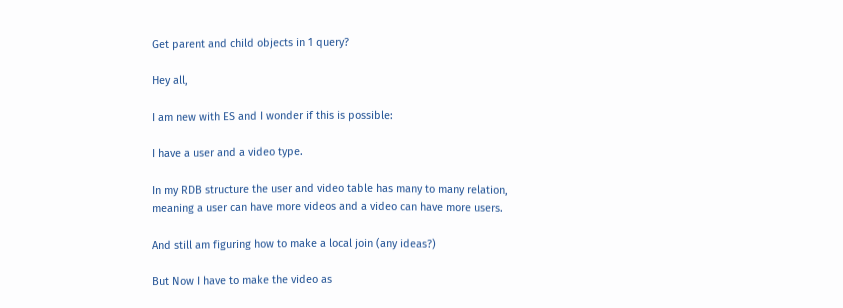Get parent and child objects in 1 query?

Hey all,

I am new with ES and I wonder if this is possible:

I have a user and a video type.

In my RDB structure the user and video table has many to many relation,
meaning a user can have more videos and a video can have more users.

And still am figuring how to make a local join (any ideas?)

But Now I have to make the video as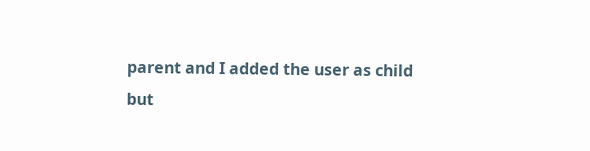parent and I added the user as child
but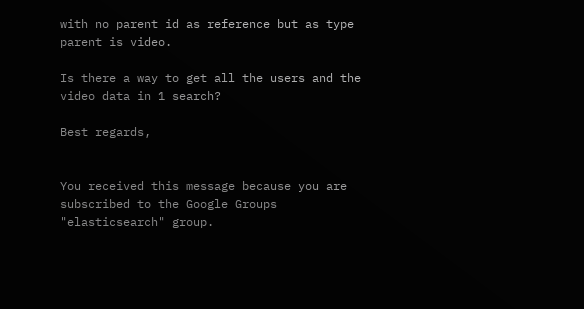with no parent id as reference but as type parent is video.

Is there a way to get all the users and the video data in 1 search?

Best regards,


You received this message because you are subscribed to the Google Groups "elasticsearch" group.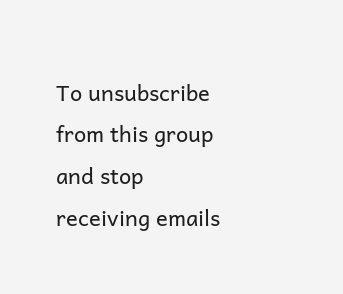To unsubscribe from this group and stop receiving emails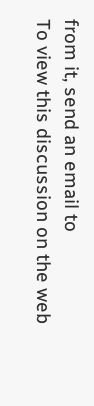from it, send an email to
To view this discussion on the web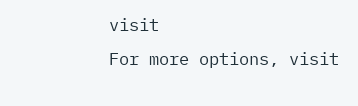visit
For more options, visit